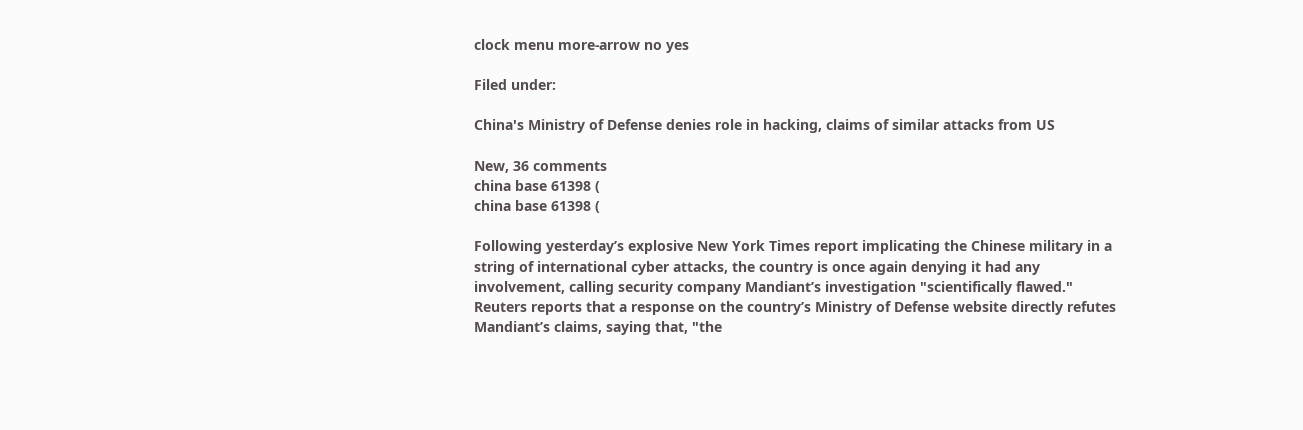clock menu more-arrow no yes

Filed under:

China's Ministry of Defense denies role in hacking, claims of similar attacks from US

New, 36 comments
china base 61398 (
china base 61398 (

Following yesterday’s explosive New York Times report implicating the Chinese military in a string of international cyber attacks, the country is once again denying it had any involvement, calling security company Mandiant’s investigation "scientifically flawed." Reuters reports that a response on the country’s Ministry of Defense website directly refutes Mandiant’s claims, saying that, "the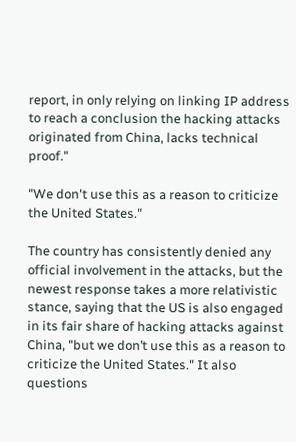report, in only relying on linking IP address to reach a conclusion the hacking attacks originated from China, lacks technical proof."

"We don't use this as a reason to criticize the United States."

The country has consistently denied any official involvement in the attacks, but the newest response takes a more relativistic stance, saying that the US is also engaged in its fair share of hacking attacks against China, "but we don’t use this as a reason to criticize the United States." It also questions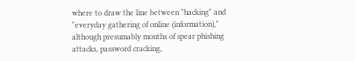where to draw the line between "hacking" and "everyday gathering of online (information)," although presumably months of spear phishing attacks, password cracking,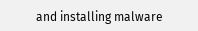and installing malware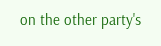on the other party's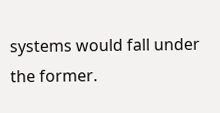systems would fall under the former.